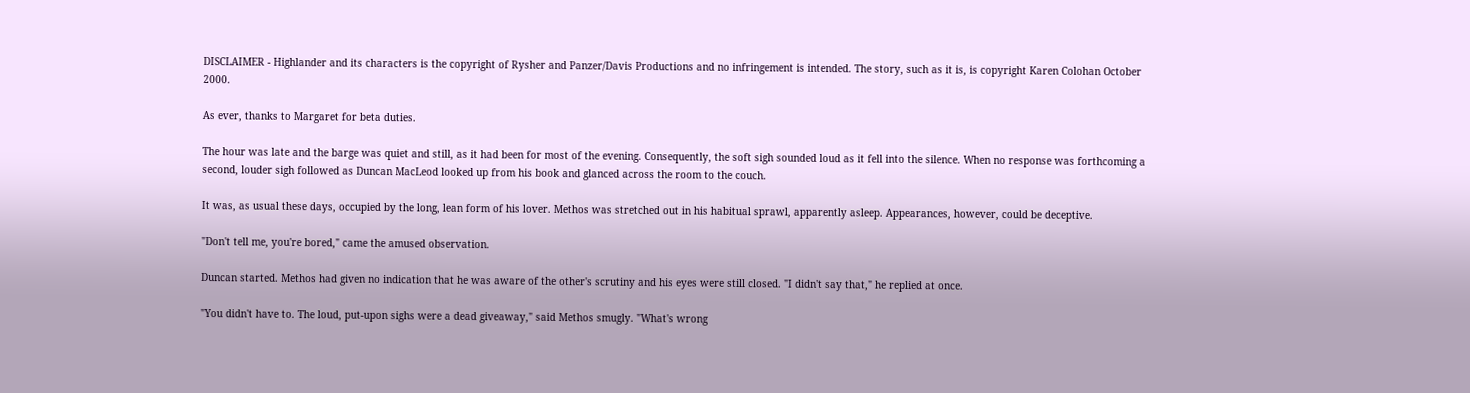DISCLAIMER - Highlander and its characters is the copyright of Rysher and Panzer/Davis Productions and no infringement is intended. The story, such as it is, is copyright Karen Colohan October 2000.

As ever, thanks to Margaret for beta duties.

The hour was late and the barge was quiet and still, as it had been for most of the evening. Consequently, the soft sigh sounded loud as it fell into the silence. When no response was forthcoming a second, louder sigh followed as Duncan MacLeod looked up from his book and glanced across the room to the couch.

It was, as usual these days, occupied by the long, lean form of his lover. Methos was stretched out in his habitual sprawl, apparently asleep. Appearances, however, could be deceptive.

"Don't tell me, you're bored," came the amused observation.

Duncan started. Methos had given no indication that he was aware of the other's scrutiny and his eyes were still closed. "I didn't say that," he replied at once.

"You didn't have to. The loud, put-upon sighs were a dead giveaway," said Methos smugly. "What's wrong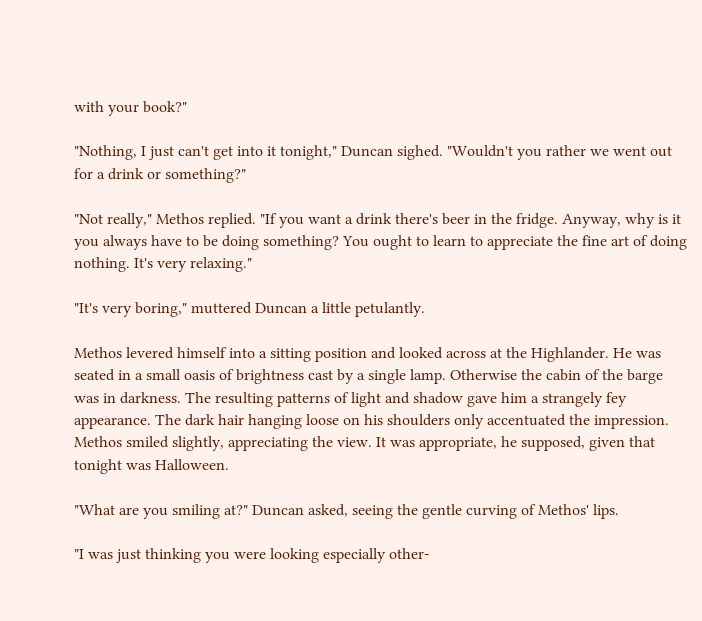with your book?"

"Nothing, I just can't get into it tonight," Duncan sighed. "Wouldn't you rather we went out for a drink or something?"

"Not really," Methos replied. "If you want a drink there's beer in the fridge. Anyway, why is it you always have to be doing something? You ought to learn to appreciate the fine art of doing nothing. It's very relaxing."

"It's very boring," muttered Duncan a little petulantly.

Methos levered himself into a sitting position and looked across at the Highlander. He was seated in a small oasis of brightness cast by a single lamp. Otherwise the cabin of the barge was in darkness. The resulting patterns of light and shadow gave him a strangely fey appearance. The dark hair hanging loose on his shoulders only accentuated the impression. Methos smiled slightly, appreciating the view. It was appropriate, he supposed, given that tonight was Halloween.

"What are you smiling at?" Duncan asked, seeing the gentle curving of Methos' lips.

"I was just thinking you were looking especially other-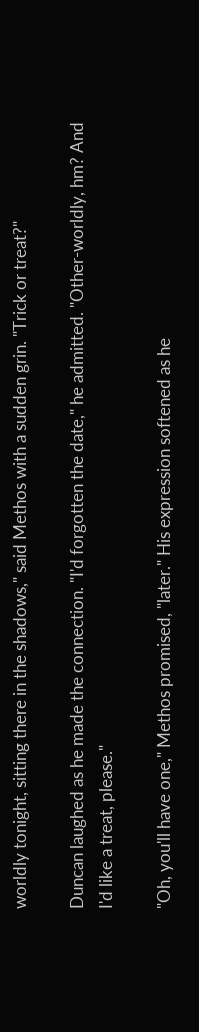worldly tonight, sitting there in the shadows," said Methos with a sudden grin. "Trick or treat?"

Duncan laughed as he made the connection. "I'd forgotten the date," he admitted. "Other-worldly, hm? And I'd like a treat, please."

"Oh, you'll have one," Methos promised, "later." His expression softened as he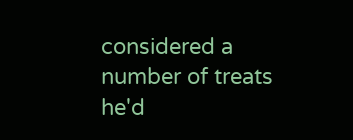considered a number of treats he'd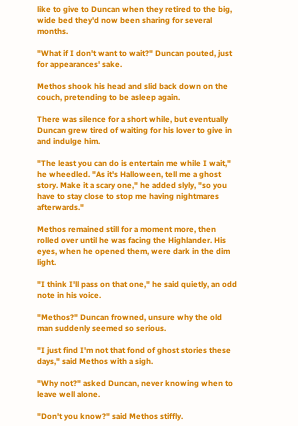like to give to Duncan when they retired to the big, wide bed they'd now been sharing for several months.

"What if I don't want to wait?" Duncan pouted, just for appearances' sake.

Methos shook his head and slid back down on the couch, pretending to be asleep again.

There was silence for a short while, but eventually Duncan grew tired of waiting for his lover to give in and indulge him.

"The least you can do is entertain me while I wait," he wheedled. "As it's Halloween, tell me a ghost story. Make it a scary one," he added slyly, "so you have to stay close to stop me having nightmares afterwards."

Methos remained still for a moment more, then rolled over until he was facing the Highlander. His eyes, when he opened them, were dark in the dim light.

"I think I'll pass on that one," he said quietly, an odd note in his voice.

"Methos?" Duncan frowned, unsure why the old man suddenly seemed so serious.

"I just find I'm not that fond of ghost stories these days," said Methos with a sigh.

"Why not?" asked Duncan, never knowing when to leave well alone.

"Don't you know?" said Methos stiffly.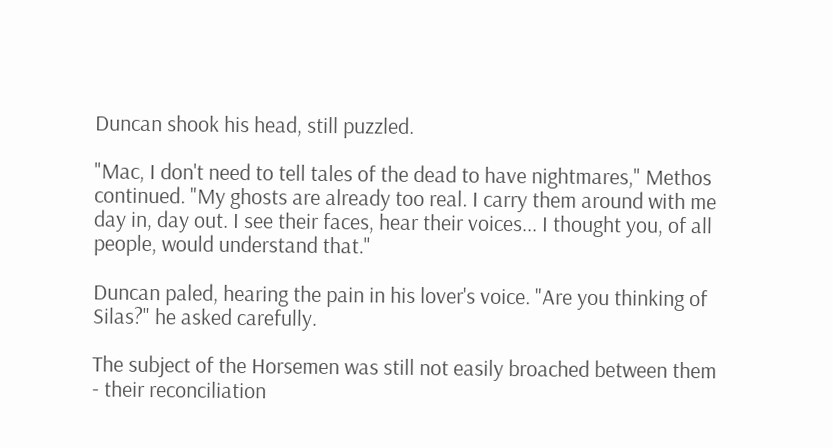Duncan shook his head, still puzzled.

"Mac, I don't need to tell tales of the dead to have nightmares," Methos continued. "My ghosts are already too real. I carry them around with me day in, day out. I see their faces, hear their voices... I thought you, of all people, would understand that."

Duncan paled, hearing the pain in his lover's voice. "Are you thinking of Silas?" he asked carefully.

The subject of the Horsemen was still not easily broached between them - their reconciliation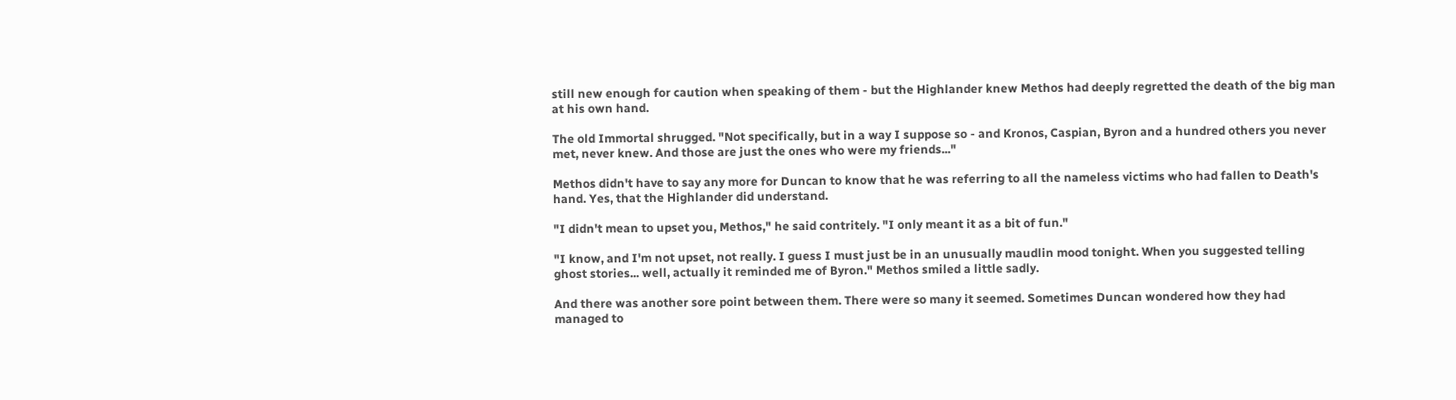still new enough for caution when speaking of them - but the Highlander knew Methos had deeply regretted the death of the big man at his own hand.

The old Immortal shrugged. "Not specifically, but in a way I suppose so - and Kronos, Caspian, Byron and a hundred others you never met, never knew. And those are just the ones who were my friends..."

Methos didn't have to say any more for Duncan to know that he was referring to all the nameless victims who had fallen to Death's hand. Yes, that the Highlander did understand.

"I didn't mean to upset you, Methos," he said contritely. "I only meant it as a bit of fun."

"I know, and I'm not upset, not really. I guess I must just be in an unusually maudlin mood tonight. When you suggested telling ghost stories... well, actually it reminded me of Byron." Methos smiled a little sadly.

And there was another sore point between them. There were so many it seemed. Sometimes Duncan wondered how they had managed to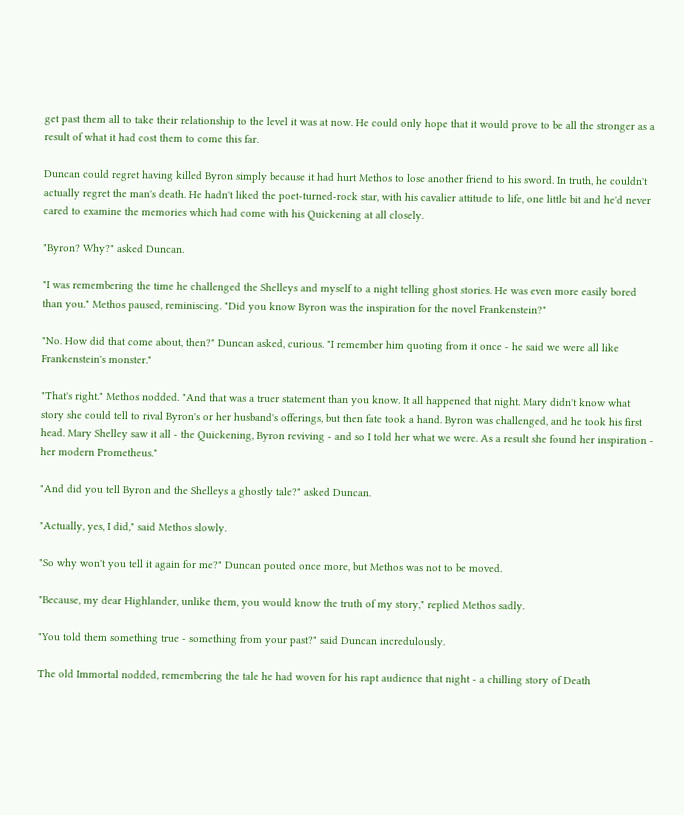get past them all to take their relationship to the level it was at now. He could only hope that it would prove to be all the stronger as a result of what it had cost them to come this far.

Duncan could regret having killed Byron simply because it had hurt Methos to lose another friend to his sword. In truth, he couldn't actually regret the man's death. He hadn't liked the poet-turned-rock star, with his cavalier attitude to life, one little bit and he'd never cared to examine the memories which had come with his Quickening at all closely.

"Byron? Why?" asked Duncan.

"I was remembering the time he challenged the Shelleys and myself to a night telling ghost stories. He was even more easily bored than you." Methos paused, reminiscing. "Did you know Byron was the inspiration for the novel Frankenstein?"

"No. How did that come about, then?" Duncan asked, curious. "I remember him quoting from it once - he said we were all like Frankenstein's monster."

"That's right." Methos nodded. "And that was a truer statement than you know. It all happened that night. Mary didn't know what story she could tell to rival Byron's or her husband's offerings, but then fate took a hand. Byron was challenged, and he took his first head. Mary Shelley saw it all - the Quickening, Byron reviving - and so I told her what we were. As a result she found her inspiration - her modern Prometheus."

"And did you tell Byron and the Shelleys a ghostly tale?" asked Duncan.

"Actually, yes, I did," said Methos slowly.

"So why won't you tell it again for me?" Duncan pouted once more, but Methos was not to be moved.

"Because, my dear Highlander, unlike them, you would know the truth of my story," replied Methos sadly.

"You told them something true - something from your past?" said Duncan incredulously.

The old Immortal nodded, remembering the tale he had woven for his rapt audience that night - a chilling story of Death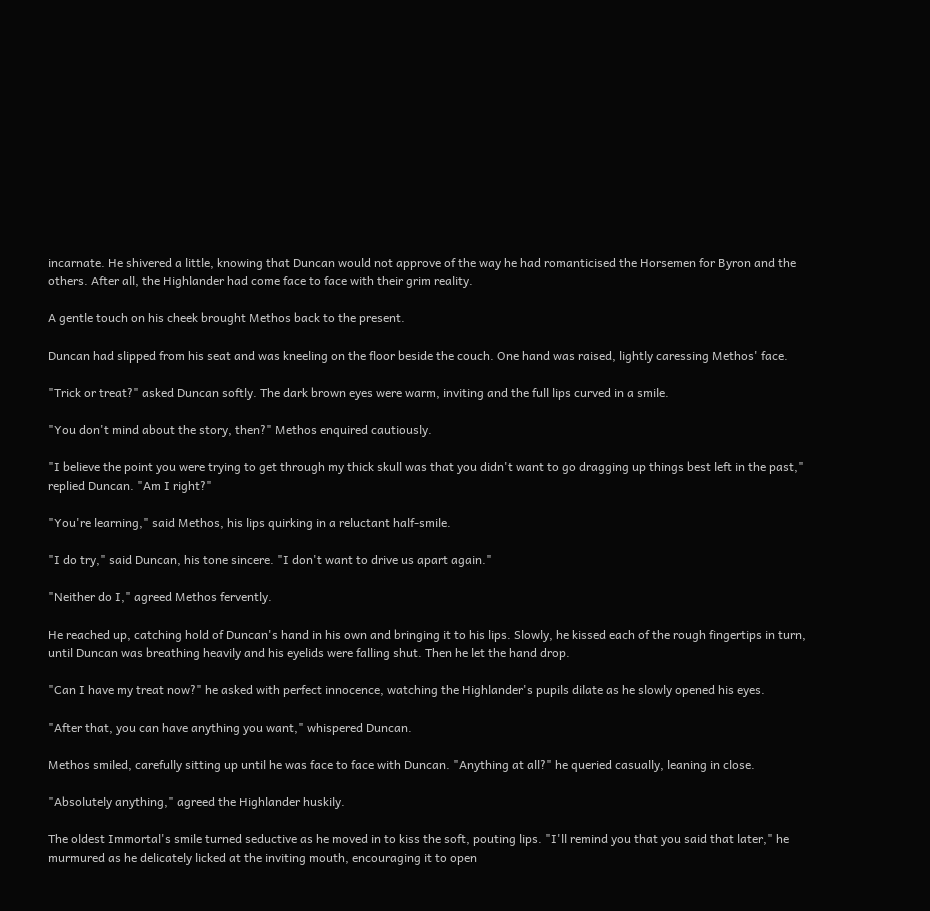incarnate. He shivered a little, knowing that Duncan would not approve of the way he had romanticised the Horsemen for Byron and the others. After all, the Highlander had come face to face with their grim reality.

A gentle touch on his cheek brought Methos back to the present.

Duncan had slipped from his seat and was kneeling on the floor beside the couch. One hand was raised, lightly caressing Methos' face.

"Trick or treat?" asked Duncan softly. The dark brown eyes were warm, inviting and the full lips curved in a smile.

"You don't mind about the story, then?" Methos enquired cautiously.

"I believe the point you were trying to get through my thick skull was that you didn't want to go dragging up things best left in the past," replied Duncan. "Am I right?"

"You're learning," said Methos, his lips quirking in a reluctant half-smile.

"I do try," said Duncan, his tone sincere. "I don't want to drive us apart again."

"Neither do I," agreed Methos fervently.

He reached up, catching hold of Duncan's hand in his own and bringing it to his lips. Slowly, he kissed each of the rough fingertips in turn, until Duncan was breathing heavily and his eyelids were falling shut. Then he let the hand drop.

"Can I have my treat now?" he asked with perfect innocence, watching the Highlander's pupils dilate as he slowly opened his eyes.

"After that, you can have anything you want," whispered Duncan.

Methos smiled, carefully sitting up until he was face to face with Duncan. "Anything at all?" he queried casually, leaning in close.

"Absolutely anything," agreed the Highlander huskily.

The oldest Immortal's smile turned seductive as he moved in to kiss the soft, pouting lips. "I'll remind you that you said that later," he murmured as he delicately licked at the inviting mouth, encouraging it to open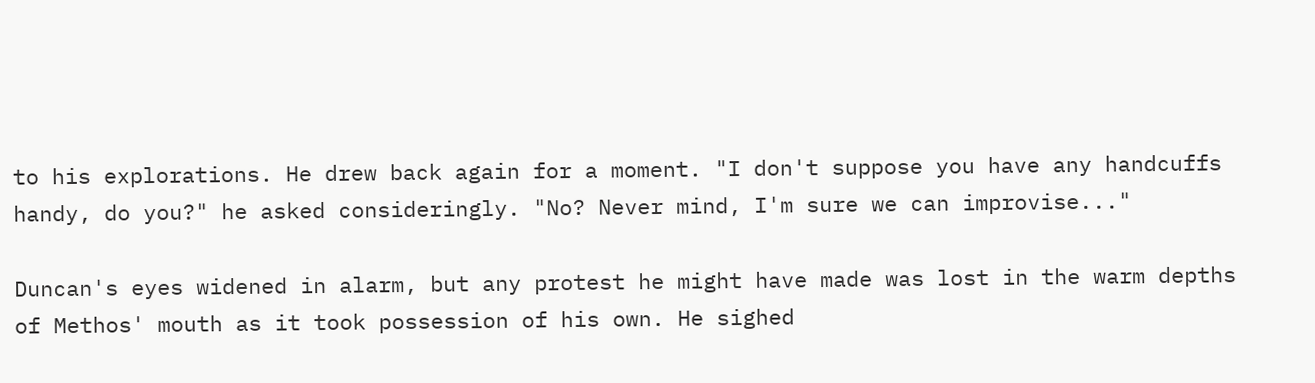to his explorations. He drew back again for a moment. "I don't suppose you have any handcuffs handy, do you?" he asked consideringly. "No? Never mind, I'm sure we can improvise..."

Duncan's eyes widened in alarm, but any protest he might have made was lost in the warm depths of Methos' mouth as it took possession of his own. He sighed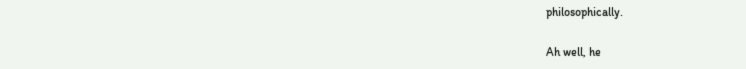philosophically.

Ah well, he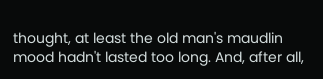thought, at least the old man's maudlin mood hadn't lasted too long. And, after all,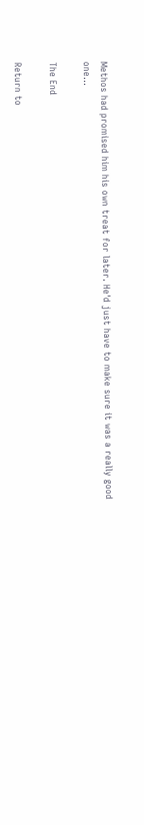Methos had promised him his own treat for later. He'd just have to make sure it was a really good one...

The End

Return to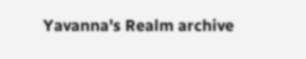Yavanna's Realm archive